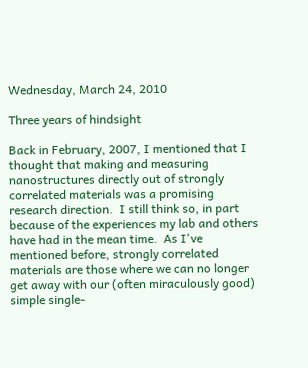Wednesday, March 24, 2010

Three years of hindsight

Back in February, 2007, I mentioned that I thought that making and measuring nanostructures directly out of strongly correlated materials was a promising research direction.  I still think so, in part because of the experiences my lab and others have had in the mean time.  As I've mentioned before, strongly correlated materials are those where we can no longer get away with our (often miraculously good) simple single-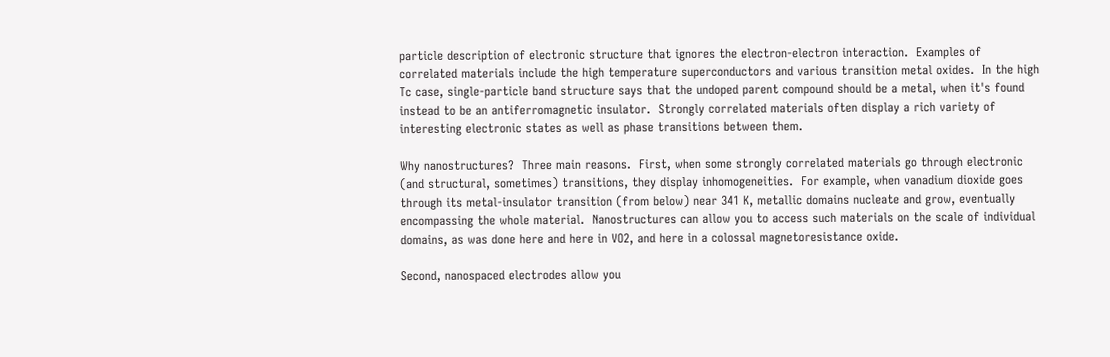particle description of electronic structure that ignores the electron-electron interaction.  Examples of correlated materials include the high temperature superconductors and various transition metal oxides.  In the high Tc case, single-particle band structure says that the undoped parent compound should be a metal, when it's found instead to be an antiferromagnetic insulator.  Strongly correlated materials often display a rich variety of interesting electronic states as well as phase transitions between them.

Why nanostructures?  Three main reasons.  First, when some strongly correlated materials go through electronic (and structural, sometimes) transitions, they display inhomogeneities.  For example, when vanadium dioxide goes through its metal-insulator transition (from below) near 341 K, metallic domains nucleate and grow, eventually encompassing the whole material.  Nanostructures can allow you to access such materials on the scale of individual domains, as was done here and here in VO2, and here in a colossal magnetoresistance oxide.

Second, nanospaced electrodes allow you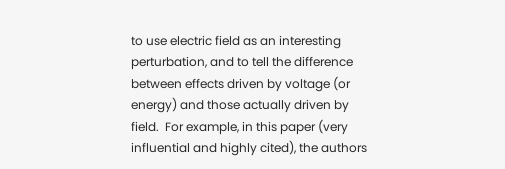to use electric field as an interesting perturbation, and to tell the difference between effects driven by voltage (or energy) and those actually driven by field.  For example, in this paper (very influential and highly cited), the authors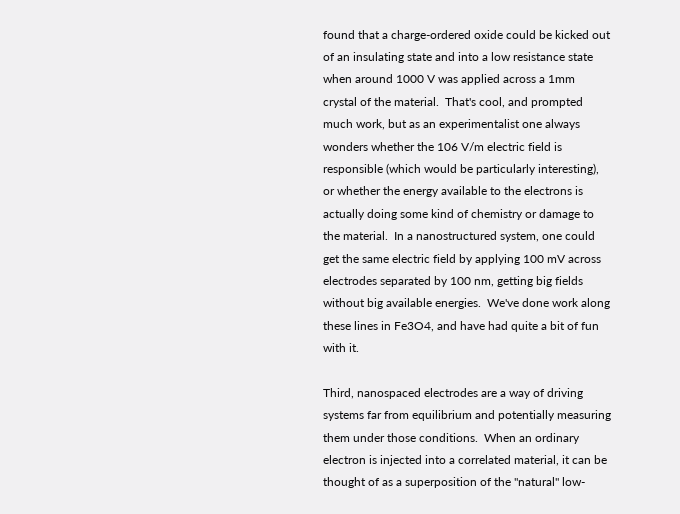found that a charge-ordered oxide could be kicked out of an insulating state and into a low resistance state when around 1000 V was applied across a 1mm crystal of the material.  That's cool, and prompted much work, but as an experimentalist one always wonders whether the 106 V/m electric field is responsible (which would be particularly interesting), or whether the energy available to the electrons is actually doing some kind of chemistry or damage to the material.  In a nanostructured system, one could get the same electric field by applying 100 mV across electrodes separated by 100 nm, getting big fields without big available energies.  We've done work along these lines in Fe3O4, and have had quite a bit of fun with it.

Third, nanospaced electrodes are a way of driving systems far from equilibrium and potentially measuring them under those conditions.  When an ordinary electron is injected into a correlated material, it can be thought of as a superposition of the "natural" low-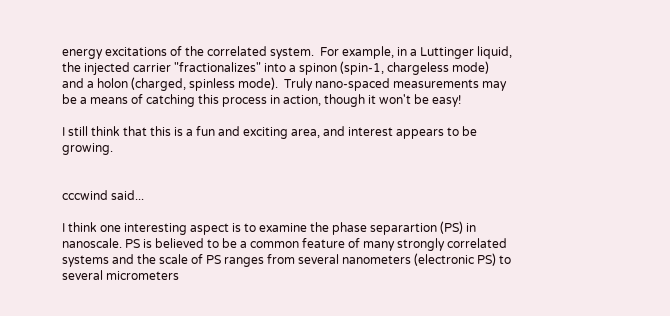energy excitations of the correlated system.  For example, in a Luttinger liquid, the injected carrier "fractionalizes" into a spinon (spin-1, chargeless mode) and a holon (charged, spinless mode).  Truly nano-spaced measurements may be a means of catching this process in action, though it won't be easy!

I still think that this is a fun and exciting area, and interest appears to be growing.


cccwind said...

I think one interesting aspect is to examine the phase separartion (PS) in nanoscale. PS is believed to be a common feature of many strongly correlated systems and the scale of PS ranges from several nanometers (electronic PS) to several micrometers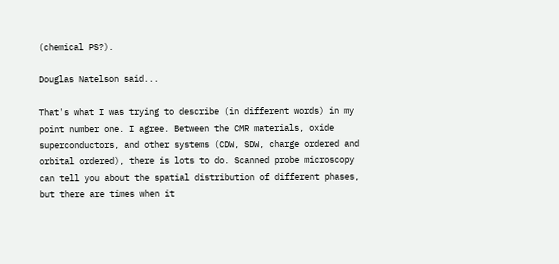(chemical PS?).

Douglas Natelson said...

That's what I was trying to describe (in different words) in my point number one. I agree. Between the CMR materials, oxide superconductors, and other systems (CDW, SDW, charge ordered and orbital ordered), there is lots to do. Scanned probe microscopy can tell you about the spatial distribution of different phases, but there are times when it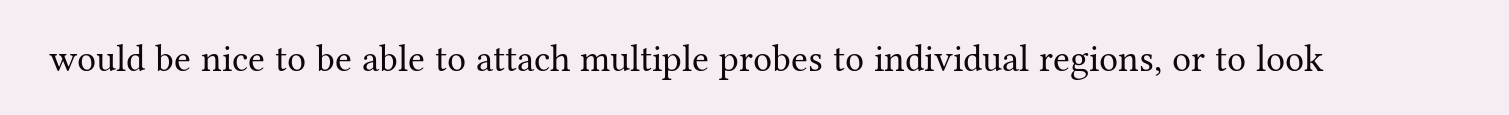would be nice to be able to attach multiple probes to individual regions, or to look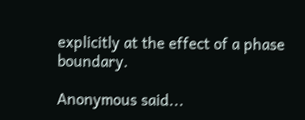explicitly at the effect of a phase boundary.

Anonymous said...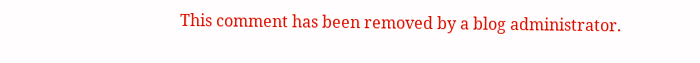This comment has been removed by a blog administrator.